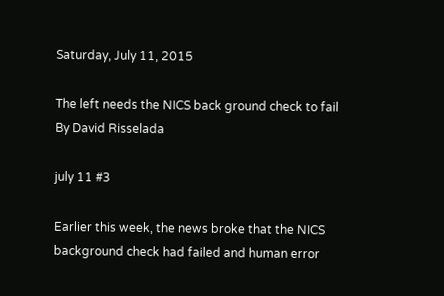Saturday, July 11, 2015

The left needs the NICS back ground check to fail By David Risselada

july 11 #3

Earlier this week, the news broke that the NICS background check had failed and human error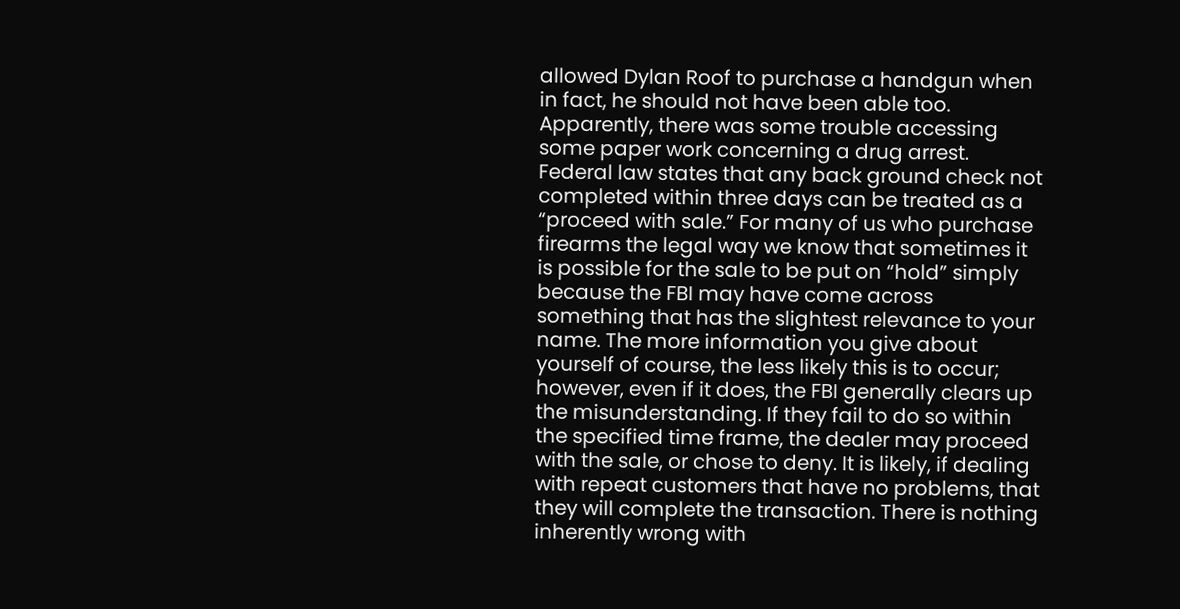allowed Dylan Roof to purchase a handgun when in fact, he should not have been able too. Apparently, there was some trouble accessing some paper work concerning a drug arrest. Federal law states that any back ground check not completed within three days can be treated as a “proceed with sale.” For many of us who purchase firearms the legal way we know that sometimes it is possible for the sale to be put on “hold” simply because the FBI may have come across something that has the slightest relevance to your name. The more information you give about yourself of course, the less likely this is to occur; however, even if it does, the FBI generally clears up the misunderstanding. If they fail to do so within the specified time frame, the dealer may proceed with the sale, or chose to deny. It is likely, if dealing with repeat customers that have no problems, that they will complete the transaction. There is nothing inherently wrong with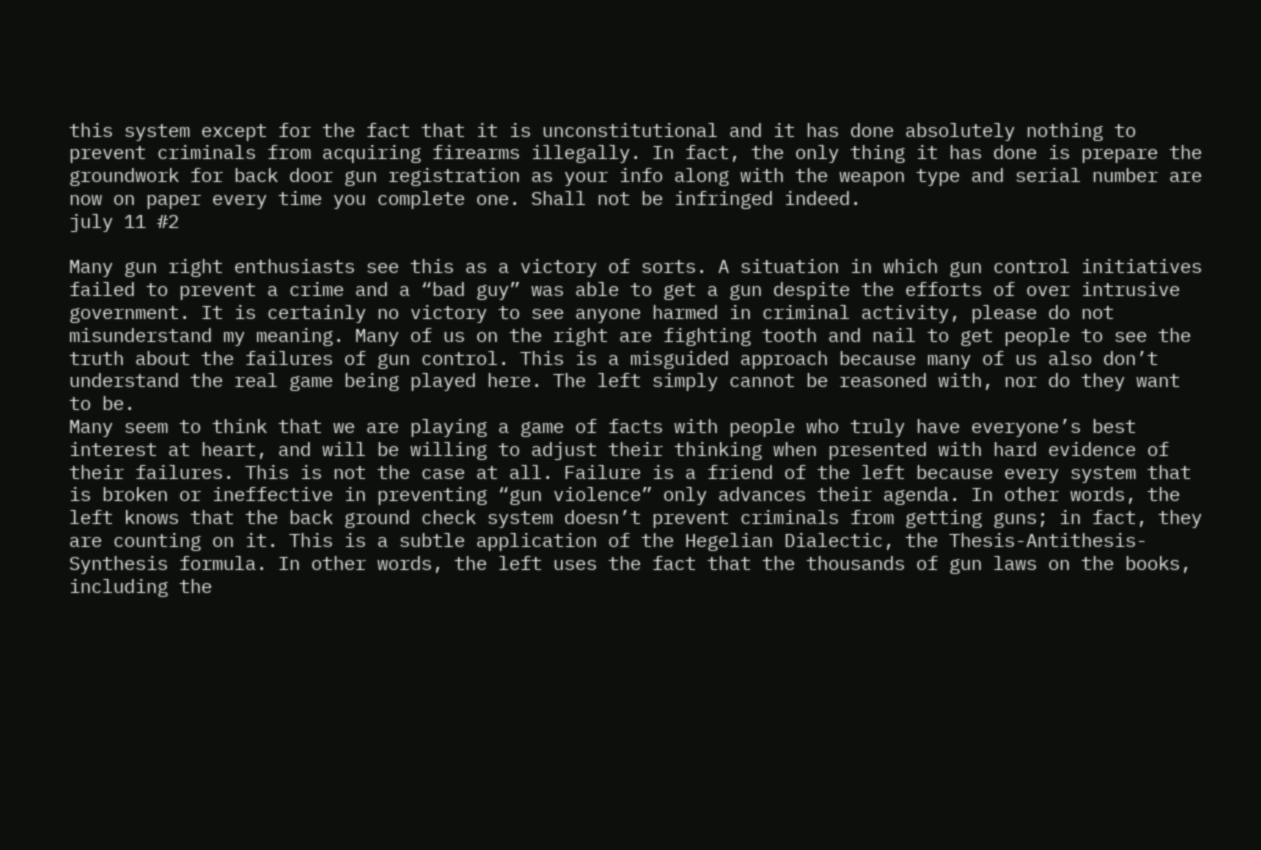this system except for the fact that it is unconstitutional and it has done absolutely nothing to prevent criminals from acquiring firearms illegally. In fact, the only thing it has done is prepare the groundwork for back door gun registration as your info along with the weapon type and serial number are now on paper every time you complete one. Shall not be infringed indeed.
july 11 #2

Many gun right enthusiasts see this as a victory of sorts. A situation in which gun control initiatives failed to prevent a crime and a “bad guy” was able to get a gun despite the efforts of over intrusive government. It is certainly no victory to see anyone harmed in criminal activity, please do not misunderstand my meaning. Many of us on the right are fighting tooth and nail to get people to see the truth about the failures of gun control. This is a misguided approach because many of us also don’t understand the real game being played here. The left simply cannot be reasoned with, nor do they want to be.
Many seem to think that we are playing a game of facts with people who truly have everyone’s best interest at heart, and will be willing to adjust their thinking when presented with hard evidence of their failures. This is not the case at all. Failure is a friend of the left because every system that is broken or ineffective in preventing “gun violence” only advances their agenda. In other words, the left knows that the back ground check system doesn’t prevent criminals from getting guns; in fact, they are counting on it. This is a subtle application of the Hegelian Dialectic, the Thesis-Antithesis-Synthesis formula. In other words, the left uses the fact that the thousands of gun laws on the books, including the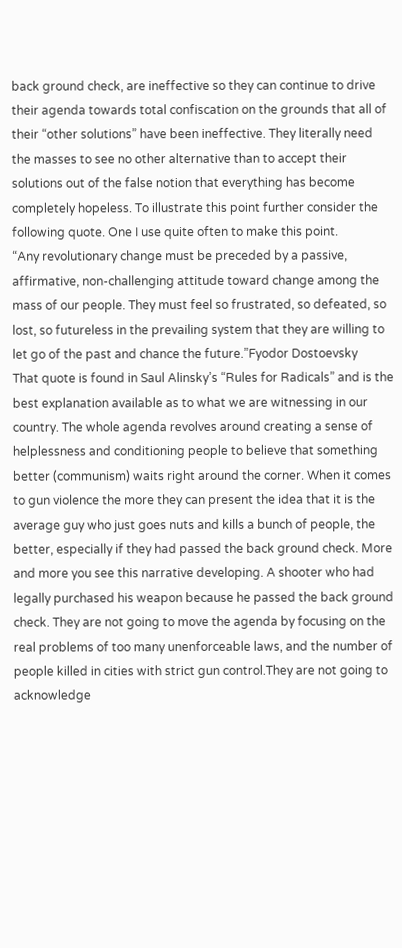back ground check, are ineffective so they can continue to drive their agenda towards total confiscation on the grounds that all of their “other solutions” have been ineffective. They literally need the masses to see no other alternative than to accept their solutions out of the false notion that everything has become completely hopeless. To illustrate this point further consider the following quote. One I use quite often to make this point.
“Any revolutionary change must be preceded by a passive, affirmative, non-challenging attitude toward change among the mass of our people. They must feel so frustrated, so defeated, so lost, so futureless in the prevailing system that they are willing to let go of the past and chance the future.”Fyodor Dostoevsky
That quote is found in Saul Alinsky’s “Rules for Radicals” and is the best explanation available as to what we are witnessing in our country. The whole agenda revolves around creating a sense of helplessness and conditioning people to believe that something better (communism) waits right around the corner. When it comes to gun violence the more they can present the idea that it is the average guy who just goes nuts and kills a bunch of people, the better, especially if they had passed the back ground check. More and more you see this narrative developing. A shooter who had legally purchased his weapon because he passed the back ground check. They are not going to move the agenda by focusing on the real problems of too many unenforceable laws, and the number of people killed in cities with strict gun control.They are not going to acknowledge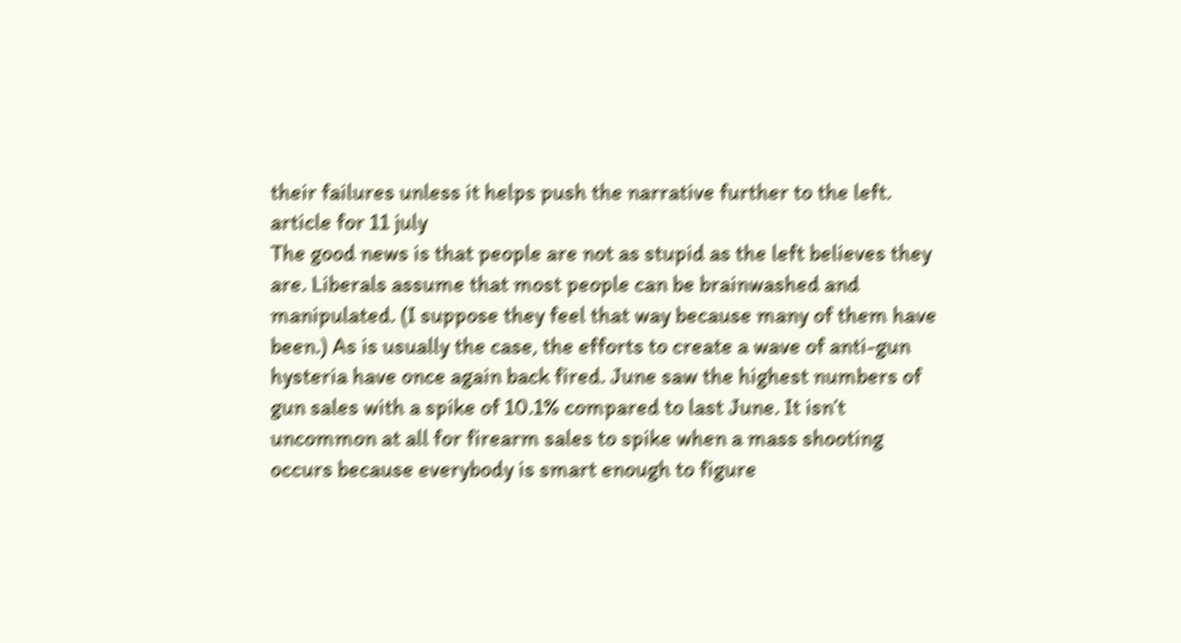their failures unless it helps push the narrative further to the left.
article for 11 july
The good news is that people are not as stupid as the left believes they are. Liberals assume that most people can be brainwashed and manipulated. (I suppose they feel that way because many of them have been.) As is usually the case, the efforts to create a wave of anti-gun hysteria have once again back fired. June saw the highest numbers of gun sales with a spike of 10.1% compared to last June. It isn’t uncommon at all for firearm sales to spike when a mass shooting occurs because everybody is smart enough to figure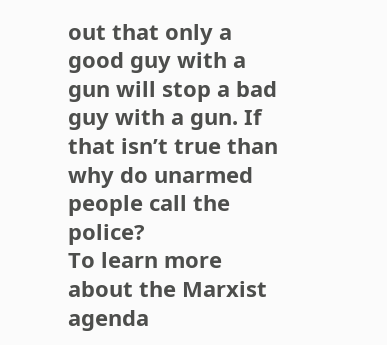out that only a good guy with a gun will stop a bad guy with a gun. If that isn’t true than why do unarmed people call the police?
To learn more about the Marxist agenda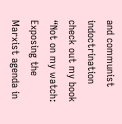and communist indoctrination check out my book “Not on my watch: Exposing the Marxist agenda in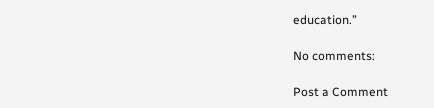education.”

No comments:

Post a Comment